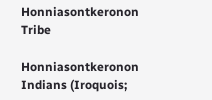Honniasontkeronon Tribe

Honniasontkeronon Indians (Iroquois;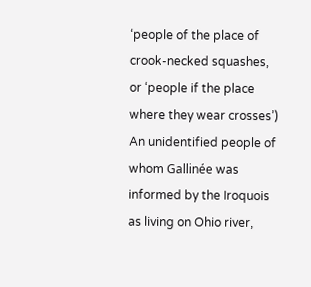‘people of the place of crook-necked squashes, or ‘people if the place where they wear crosses’) An unidentified people of whom Gallinée was informed by the Iroquois as living on Ohio river,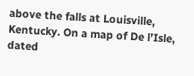above the falls at Louisville, Kentucky. On a map of De l’Isle, dated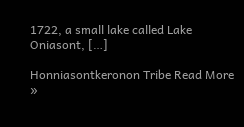1722, a small lake called Lake Oniasont, […]

Honniasontkeronon Tribe Read More »